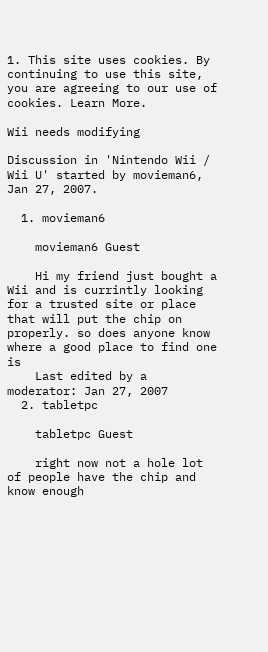1. This site uses cookies. By continuing to use this site, you are agreeing to our use of cookies. Learn More.

Wii needs modifying

Discussion in 'Nintendo Wii / Wii U' started by movieman6, Jan 27, 2007.

  1. movieman6

    movieman6 Guest

    Hi my friend just bought a Wii and is currintly looking for a trusted site or place that will put the chip on properly. so does anyone know where a good place to find one is
    Last edited by a moderator: Jan 27, 2007
  2. tabletpc

    tabletpc Guest

    right now not a hole lot of people have the chip and know enough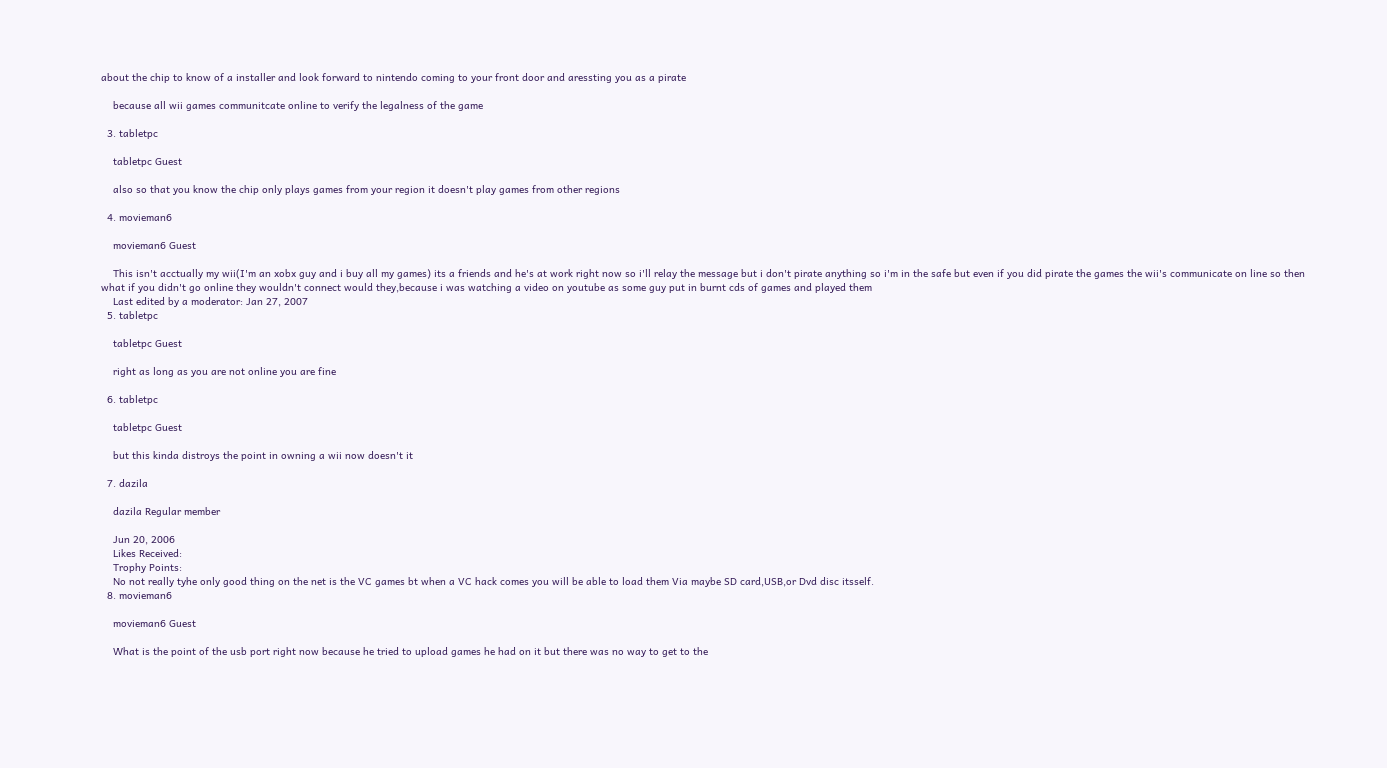about the chip to know of a installer and look forward to nintendo coming to your front door and aressting you as a pirate

    because all wii games communitcate online to verify the legalness of the game

  3. tabletpc

    tabletpc Guest

    also so that you know the chip only plays games from your region it doesn't play games from other regions

  4. movieman6

    movieman6 Guest

    This isn't acctually my wii(I'm an xobx guy and i buy all my games) its a friends and he's at work right now so i'll relay the message but i don't pirate anything so i'm in the safe but even if you did pirate the games the wii's communicate on line so then what if you didn't go online they wouldn't connect would they,because i was watching a video on youtube as some guy put in burnt cds of games and played them
    Last edited by a moderator: Jan 27, 2007
  5. tabletpc

    tabletpc Guest

    right as long as you are not online you are fine

  6. tabletpc

    tabletpc Guest

    but this kinda distroys the point in owning a wii now doesn't it

  7. dazila

    dazila Regular member

    Jun 20, 2006
    Likes Received:
    Trophy Points:
    No not really tyhe only good thing on the net is the VC games bt when a VC hack comes you will be able to load them Via maybe SD card,USB,or Dvd disc itsself.
  8. movieman6

    movieman6 Guest

    What is the point of the usb port right now because he tried to upload games he had on it but there was no way to get to the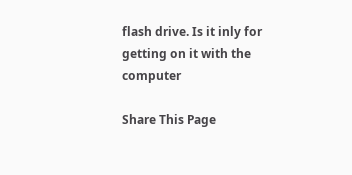flash drive. Is it inly for getting on it with the computer

Share This Page